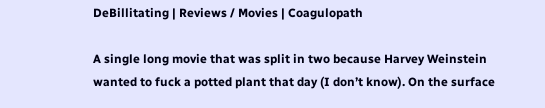DeBillitating | Reviews / Movies | Coagulopath

A single long movie that was split in two because Harvey Weinstein wanted to fuck a potted plant that day (I don’t know). On the surface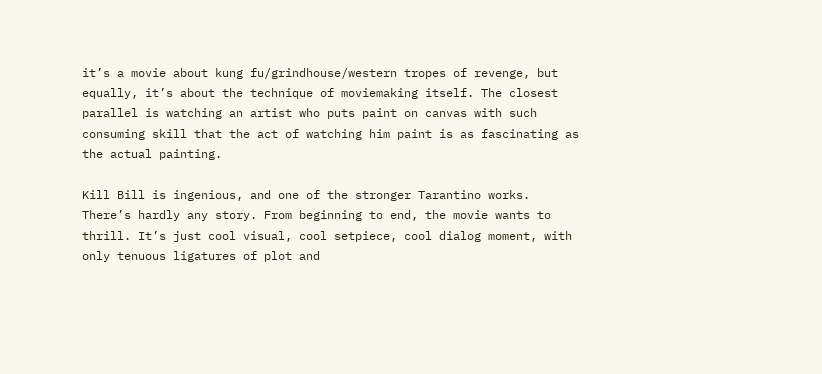it’s a movie about kung fu/grindhouse/western tropes of revenge, but equally, it’s about the technique of moviemaking itself. The closest parallel is watching an artist who puts paint on canvas with such consuming skill that the act of watching him paint is as fascinating as the actual painting.

Kill Bill is ingenious, and one of the stronger Tarantino works. There’s hardly any story. From beginning to end, the movie wants to thrill. It’s just cool visual, cool setpiece, cool dialog moment, with only tenuous ligatures of plot and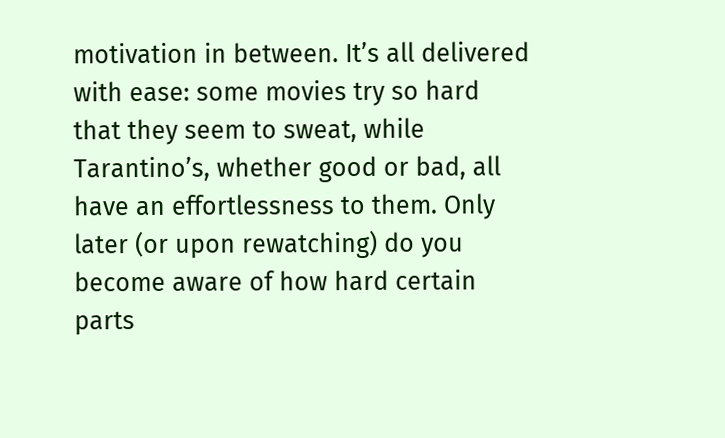motivation in between. It’s all delivered with ease: some movies try so hard that they seem to sweat, while Tarantino’s, whether good or bad, all have an effortlessness to them. Only later (or upon rewatching) do you become aware of how hard certain parts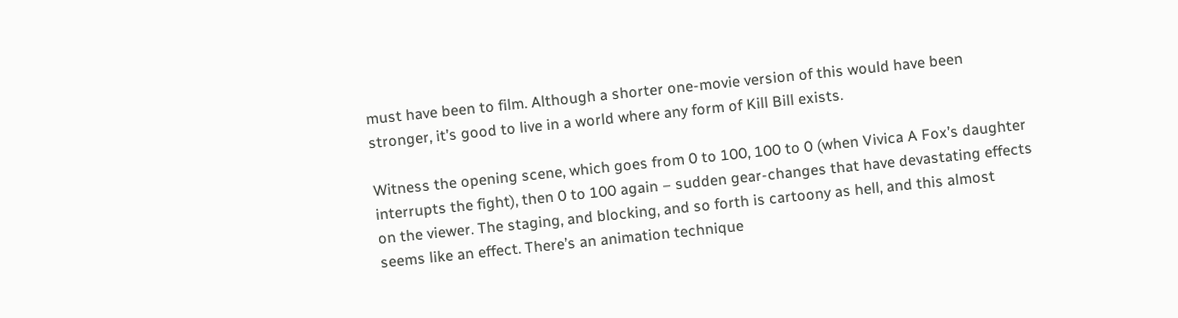must have been to film. Although a shorter one-movie version of this would have been stronger, it’s good to live in a world where any form of Kill Bill exists.

Witness the opening scene, which goes from 0 to 100, 100 to 0 (when Vivica A Fox’s daughter interrupts the fight), then 0 to 100 again – sudden gear-changes that have devastating effects on the viewer. The staging, and blocking, and so forth is cartoony as hell, and this almost seems like an effect. There’s an animation technique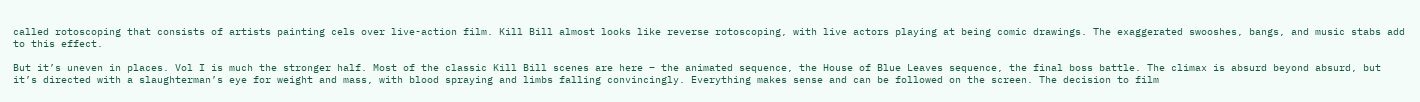called rotoscoping that consists of artists painting cels over live-action film. Kill Bill almost looks like reverse rotoscoping, with live actors playing at being comic drawings. The exaggerated swooshes, bangs, and music stabs add to this effect.

But it’s uneven in places. Vol I is much the stronger half. Most of the classic Kill Bill scenes are here – the animated sequence, the House of Blue Leaves sequence, the final boss battle. The climax is absurd beyond absurd, but it’s directed with a slaughterman’s eye for weight and mass, with blood spraying and limbs falling convincingly. Everything makes sense and can be followed on the screen. The decision to film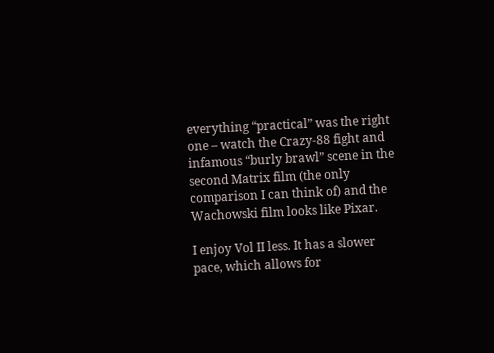everything “practical” was the right one – watch the Crazy-88 fight and infamous “burly brawl” scene in the second Matrix film (the only comparison I can think of) and the Wachowski film looks like Pixar.

I enjoy Vol II less. It has a slower pace, which allows for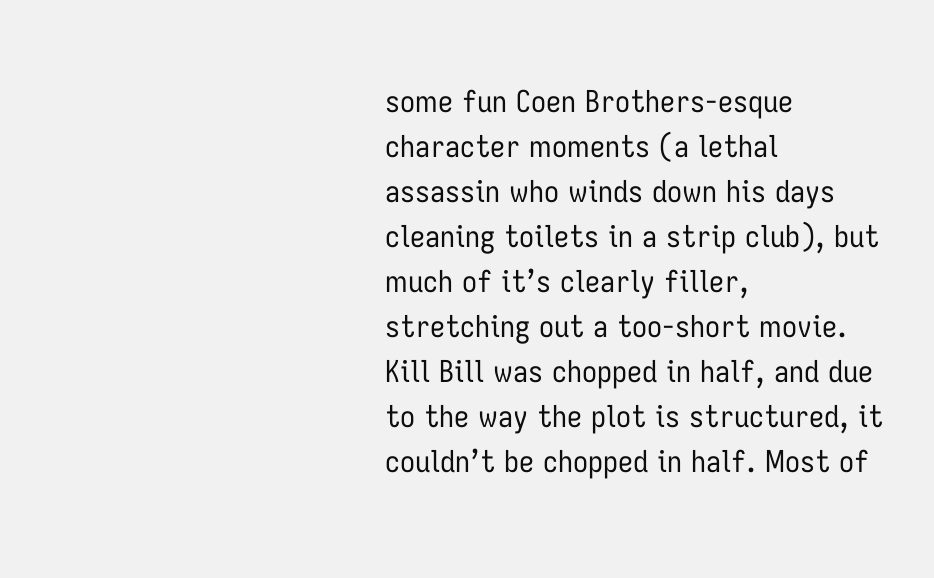some fun Coen Brothers-esque character moments (a lethal assassin who winds down his days cleaning toilets in a strip club), but much of it’s clearly filler, stretching out a too-short movie. Kill Bill was chopped in half, and due to the way the plot is structured, it couldn’t be chopped in half. Most of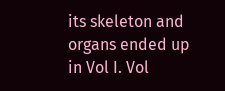its skeleton and organs ended up in Vol I. Vol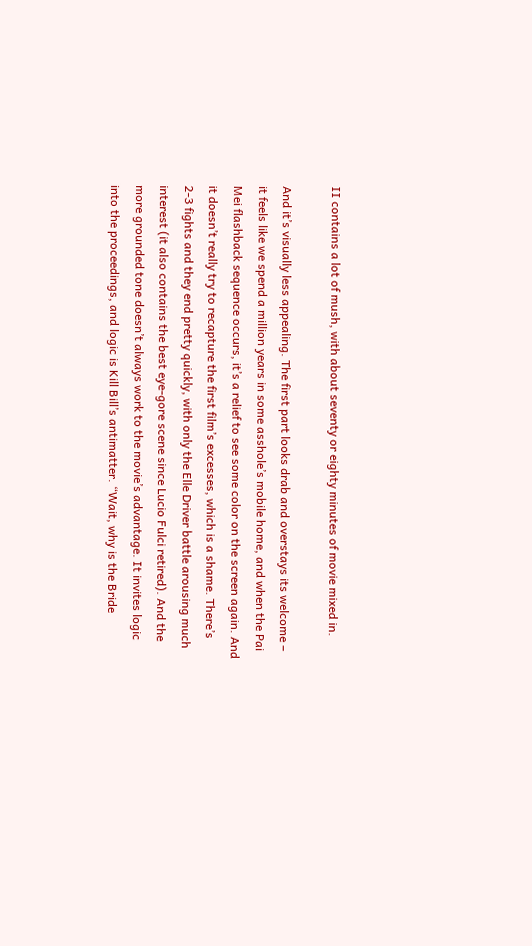II contains a lot of mush, with about seventy or eighty minutes of movie mixed in.

And it’s visually less appealing. The first part looks drab and overstays its welcome – it feels like we spend a million years in some asshole’s mobile home, and when the Pai Mei flashback sequence occurs, it’s a relief to see some color on the screen again. And it doesn’t really try to recapture the first film’s excesses, which is a shame. There’s 2-3 fights and they end pretty quickly, with only the Elle Driver battle arousing much interest (it also contains the best eye-gore scene since Lucio Fulci retired). And the more grounded tone doesn’t always work to the movie’s advantage. It invites logic into the proceedings, and logic is Kill Bill’s antimatter. “Wait, why is the Bride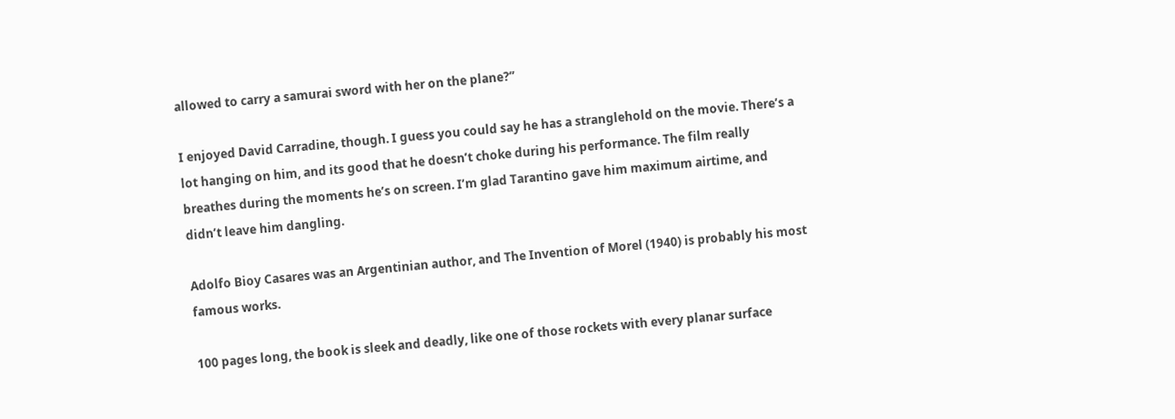allowed to carry a samurai sword with her on the plane?”

I enjoyed David Carradine, though. I guess you could say he has a stranglehold on the movie. There’s a lot hanging on him, and its good that he doesn’t choke during his performance. The film really breathes during the moments he’s on screen. I’m glad Tarantino gave him maximum airtime, and didn’t leave him dangling.

Adolfo Bioy Casares was an Argentinian author, and The Invention of Morel (1940) is probably his most famous works.

100 pages long, the book is sleek and deadly, like one of those rockets with every planar surface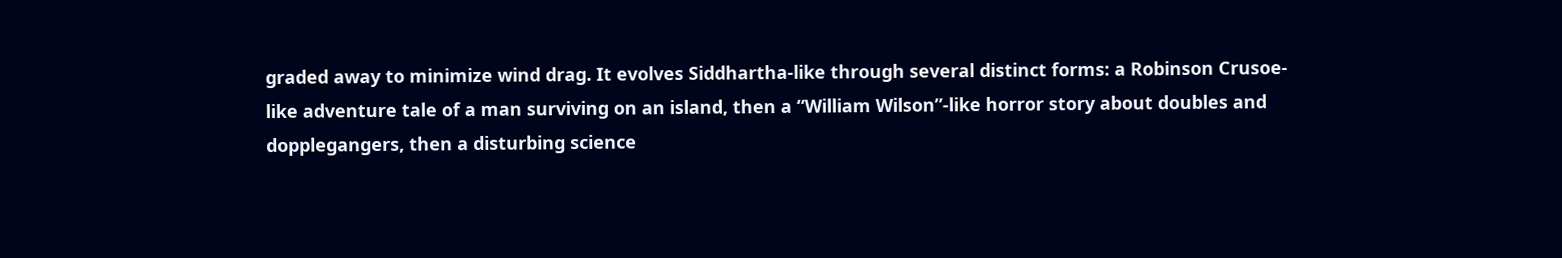graded away to minimize wind drag. It evolves Siddhartha-like through several distinct forms: a Robinson Crusoe-like adventure tale of a man surviving on an island, then a “William Wilson”-like horror story about doubles and dopplegangers, then a disturbing science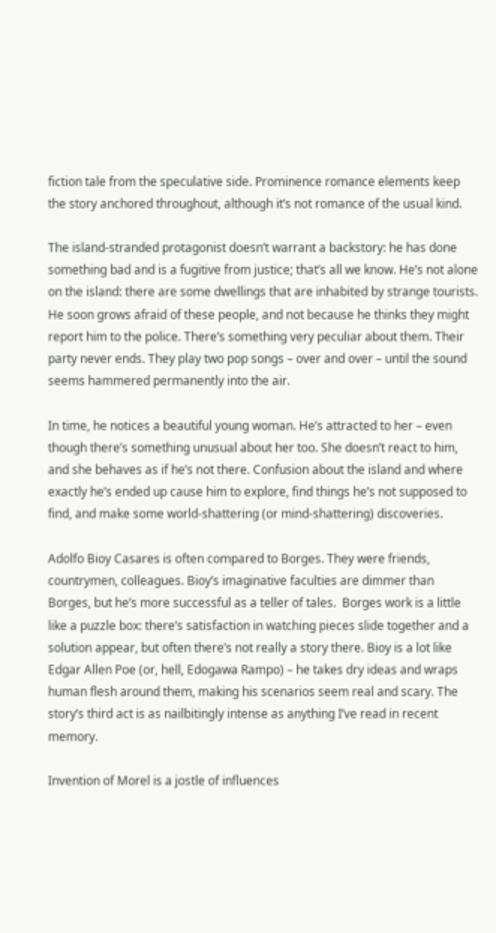fiction tale from the speculative side. Prominence romance elements keep the story anchored throughout, although it’s not romance of the usual kind.

The island-stranded protagonist doesn’t warrant a backstory: he has done something bad and is a fugitive from justice; that’s all we know. He’s not alone on the island: there are some dwellings that are inhabited by strange tourists. He soon grows afraid of these people, and not because he thinks they might report him to the police. There’s something very peculiar about them. Their party never ends. They play two pop songs – over and over – until the sound seems hammered permanently into the air.

In time, he notices a beautiful young woman. He’s attracted to her – even though there’s something unusual about her too. She doesn’t react to him, and she behaves as if he’s not there. Confusion about the island and where exactly he’s ended up cause him to explore, find things he’s not supposed to find, and make some world-shattering (or mind-shattering) discoveries.

Adolfo Bioy Casares is often compared to Borges. They were friends, countrymen, colleagues. Bioy’s imaginative faculties are dimmer than Borges, but he’s more successful as a teller of tales.  Borges work is a little like a puzzle box: there’s satisfaction in watching pieces slide together and a solution appear, but often there’s not really a story there. Bioy is a lot like Edgar Allen Poe (or, hell, Edogawa Rampo) – he takes dry ideas and wraps human flesh around them, making his scenarios seem real and scary. The story’s third act is as nailbitingly intense as anything I’ve read in recent memory.

Invention of Morel is a jostle of influences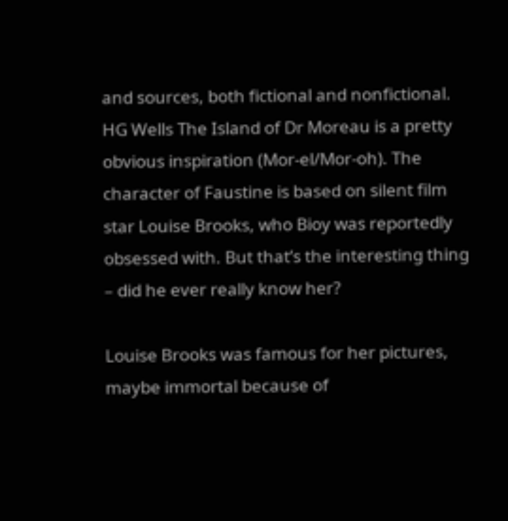and sources, both fictional and nonfictional. HG Wells The Island of Dr Moreau is a pretty obvious inspiration (Mor-el/Mor-oh). The character of Faustine is based on silent film star Louise Brooks, who Bioy was reportedly obsessed with. But that’s the interesting thing – did he ever really know her?

Louise Brooks was famous for her pictures, maybe immortal because of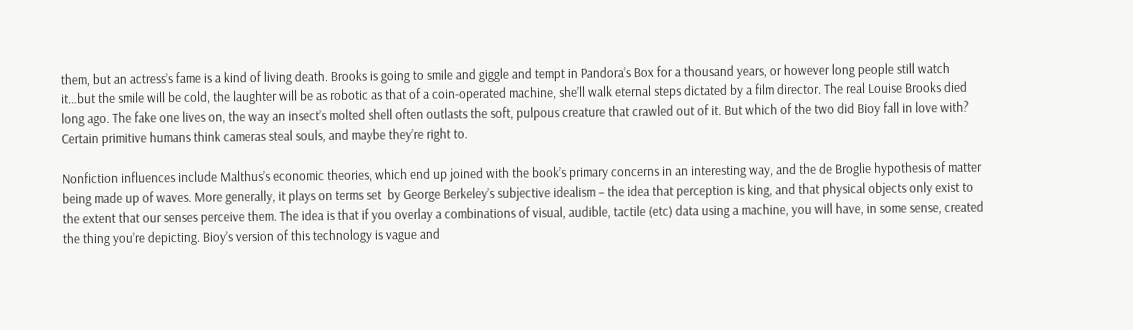them, but an actress’s fame is a kind of living death. Brooks is going to smile and giggle and tempt in Pandora’s Box for a thousand years, or however long people still watch it…but the smile will be cold, the laughter will be as robotic as that of a coin-operated machine, she’ll walk eternal steps dictated by a film director. The real Louise Brooks died long ago. The fake one lives on, the way an insect’s molted shell often outlasts the soft, pulpous creature that crawled out of it. But which of the two did Bioy fall in love with? Certain primitive humans think cameras steal souls, and maybe they’re right to.

Nonfiction influences include Malthus’s economic theories, which end up joined with the book’s primary concerns in an interesting way, and the de Broglie hypothesis of matter being made up of waves. More generally, it plays on terms set  by George Berkeley’s subjective idealism – the idea that perception is king, and that physical objects only exist to the extent that our senses perceive them. The idea is that if you overlay a combinations of visual, audible, tactile (etc) data using a machine, you will have, in some sense, created the thing you’re depicting. Bioy’s version of this technology is vague and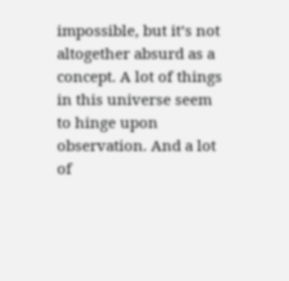impossible, but it’s not altogether absurd as a concept. A lot of things in this universe seem to hinge upon observation. And a lot of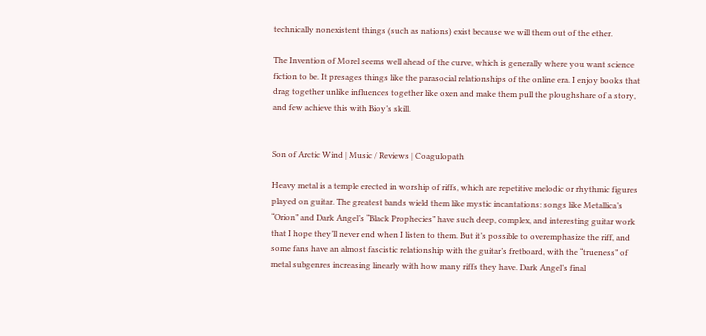technically nonexistent things (such as nations) exist because we will them out of the ether.

The Invention of Morel seems well ahead of the curve, which is generally where you want science fiction to be. It presages things like the parasocial relationships of the online era. I enjoy books that drag together unlike influences together like oxen and make them pull the ploughshare of a story, and few achieve this with Bioy’s skill.


Son of Arctic Wind | Music / Reviews | Coagulopath

Heavy metal is a temple erected in worship of riffs, which are repetitive melodic or rhythmic figures played on guitar. The greatest bands wield them like mystic incantations: songs like Metallica’s “Orion” and Dark Angel’s “Black Prophecies” have such deep, complex, and interesting guitar work that I hope they’ll never end when I listen to them. But it’s possible to overemphasize the riff, and some fans have an almost fascistic relationship with the guitar’s fretboard, with the “trueness” of metal subgenres increasing linearly with how many riffs they have. Dark Angel’s final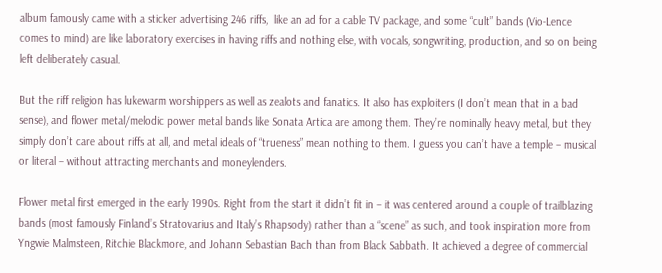album famously came with a sticker advertising 246 riffs,  like an ad for a cable TV package, and some “cult” bands (Vio-Lence comes to mind) are like laboratory exercises in having riffs and nothing else, with vocals, songwriting, production, and so on being left deliberately casual.

But the riff religion has lukewarm worshippers as well as zealots and fanatics. It also has exploiters (I don’t mean that in a bad sense), and flower metal/melodic power metal bands like Sonata Artica are among them. They’re nominally heavy metal, but they simply don’t care about riffs at all, and metal ideals of “trueness” mean nothing to them. I guess you can’t have a temple – musical or literal – without attracting merchants and moneylenders.

Flower metal first emerged in the early 1990s. Right from the start it didn’t fit in – it was centered around a couple of trailblazing bands (most famously Finland’s Stratovarius and Italy’s Rhapsody) rather than a “scene” as such, and took inspiration more from Yngwie Malmsteen, Ritchie Blackmore, and Johann Sebastian Bach than from Black Sabbath. It achieved a degree of commercial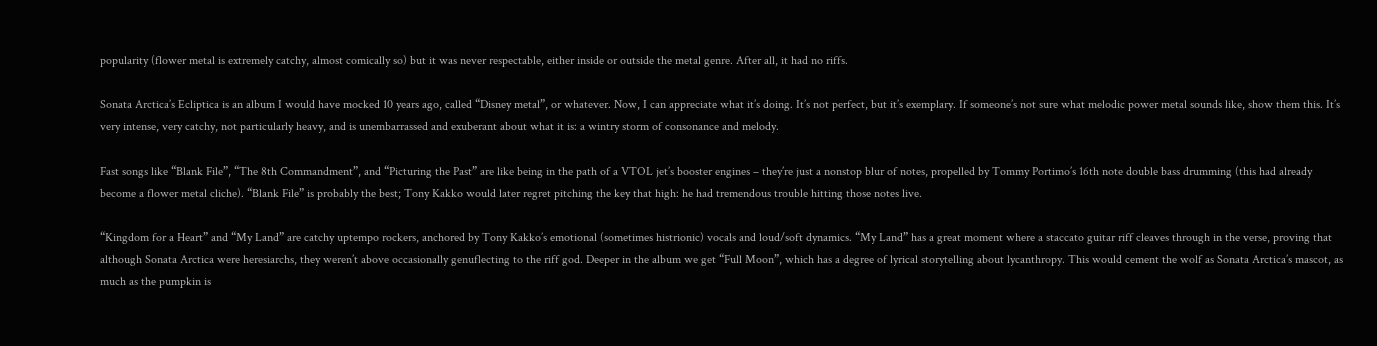popularity (flower metal is extremely catchy, almost comically so) but it was never respectable, either inside or outside the metal genre. After all, it had no riffs.

Sonata Arctica’s Ecliptica is an album I would have mocked 10 years ago, called “Disney metal”, or whatever. Now, I can appreciate what it’s doing. It’s not perfect, but it’s exemplary. If someone’s not sure what melodic power metal sounds like, show them this. It’s very intense, very catchy, not particularly heavy, and is unembarrassed and exuberant about what it is: a wintry storm of consonance and melody.

Fast songs like “Blank File”, “The 8th Commandment”, and “Picturing the Past” are like being in the path of a VTOL jet’s booster engines – they’re just a nonstop blur of notes, propelled by Tommy Portimo’s 16th note double bass drumming (this had already become a flower metal cliche). “Blank File” is probably the best; Tony Kakko would later regret pitching the key that high: he had tremendous trouble hitting those notes live.

“Kingdom for a Heart” and “My Land” are catchy uptempo rockers, anchored by Tony Kakko’s emotional (sometimes histrionic) vocals and loud/soft dynamics. “My Land” has a great moment where a staccato guitar riff cleaves through in the verse, proving that although Sonata Arctica were heresiarchs, they weren’t above occasionally genuflecting to the riff god. Deeper in the album we get “Full Moon”, which has a degree of lyrical storytelling about lycanthropy. This would cement the wolf as Sonata Arctica’s mascot, as much as the pumpkin is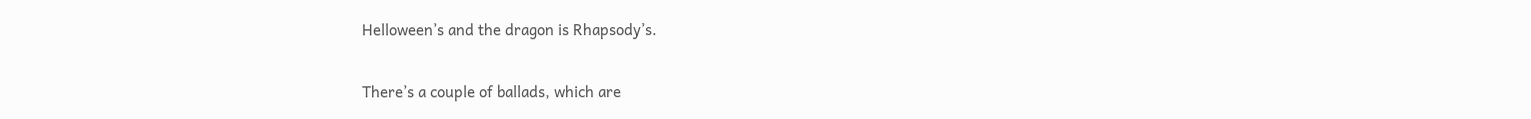Helloween’s and the dragon is Rhapsody’s.

There’s a couple of ballads, which are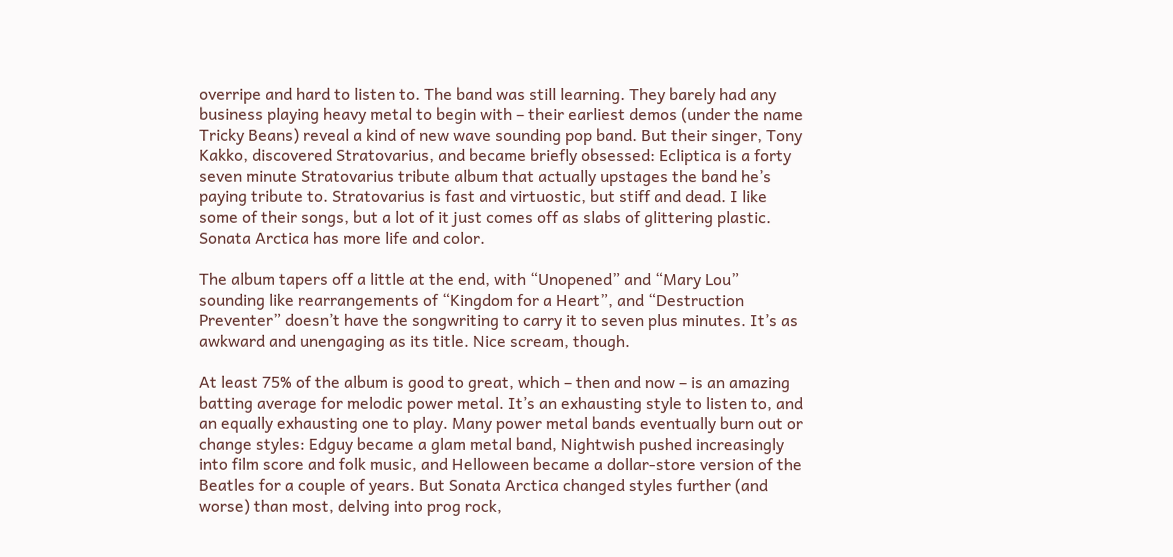overripe and hard to listen to. The band was still learning. They barely had any business playing heavy metal to begin with – their earliest demos (under the name Tricky Beans) reveal a kind of new wave sounding pop band. But their singer, Tony Kakko, discovered Stratovarius, and became briefly obsessed: Ecliptica is a forty seven minute Stratovarius tribute album that actually upstages the band he’s paying tribute to. Stratovarius is fast and virtuostic, but stiff and dead. I like some of their songs, but a lot of it just comes off as slabs of glittering plastic. Sonata Arctica has more life and color.

The album tapers off a little at the end, with “Unopened” and “Mary Lou” sounding like rearrangements of “Kingdom for a Heart”, and “Destruction Preventer” doesn’t have the songwriting to carry it to seven plus minutes. It’s as awkward and unengaging as its title. Nice scream, though.

At least 75% of the album is good to great, which – then and now – is an amazing batting average for melodic power metal. It’s an exhausting style to listen to, and an equally exhausting one to play. Many power metal bands eventually burn out or change styles: Edguy became a glam metal band, Nightwish pushed increasingly into film score and folk music, and Helloween became a dollar-store version of the Beatles for a couple of years. But Sonata Arctica changed styles further (and worse) than most, delving into prog rock,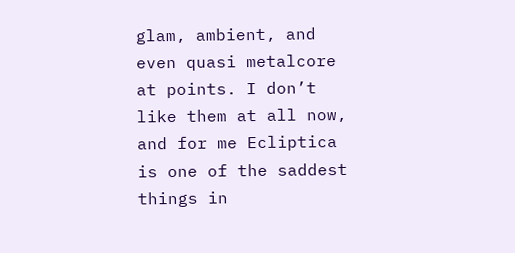glam, ambient, and even quasi metalcore at points. I don’t like them at all now, and for me Ecliptica is one of the saddest things in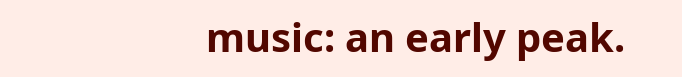music: an early peak.